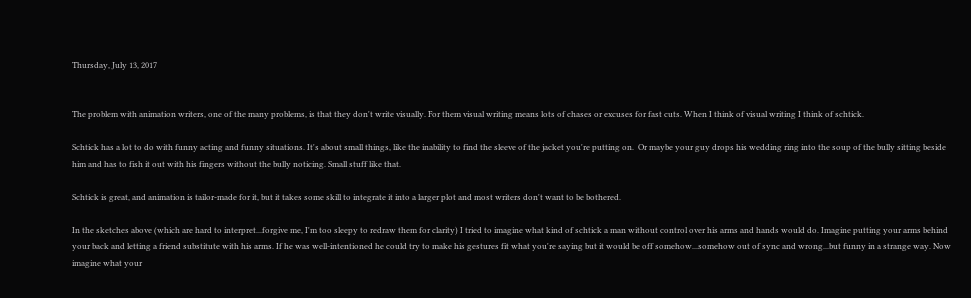Thursday, July 13, 2017


The problem with animation writers, one of the many problems, is that they don't write visually. For them visual writing means lots of chases or excuses for fast cuts. When I think of visual writing I think of schtick.

Schtick has a lot to do with funny acting and funny situations. It's about small things, like the inability to find the sleeve of the jacket you're putting on.  Or maybe your guy drops his wedding ring into the soup of the bully sitting beside him and has to fish it out with his fingers without the bully noticing. Small stuff like that.

Schtick is great, and animation is tailor-made for it, but it takes some skill to integrate it into a larger plot and most writers don't want to be bothered.

In the sketches above (which are hard to interpret...forgive me, I'm too sleepy to redraw them for clarity) I tried to imagine what kind of schtick a man without control over his arms and hands would do. Imagine putting your arms behind your back and letting a friend substitute with his arms. If he was well-intentioned he could try to make his gestures fit what you're saying but it would be off somehow...somehow out of sync and wrong...but funny in a strange way. Now imagine what your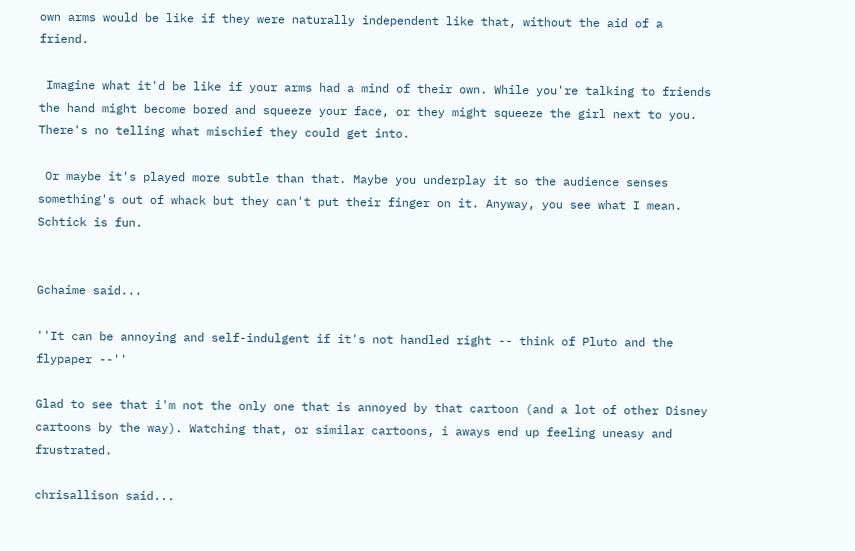own arms would be like if they were naturally independent like that, without the aid of a friend.

 Imagine what it'd be like if your arms had a mind of their own. While you're talking to friends the hand might become bored and squeeze your face, or they might squeeze the girl next to you. There's no telling what mischief they could get into.

 Or maybe it's played more subtle than that. Maybe you underplay it so the audience senses something's out of whack but they can't put their finger on it. Anyway, you see what I mean. Schtick is fun.


Gchaime said...

''It can be annoying and self-indulgent if it's not handled right -- think of Pluto and the flypaper --''

Glad to see that i'm not the only one that is annoyed by that cartoon (and a lot of other Disney cartoons by the way). Watching that, or similar cartoons, i aways end up feeling uneasy and frustrated.

chrisallison said...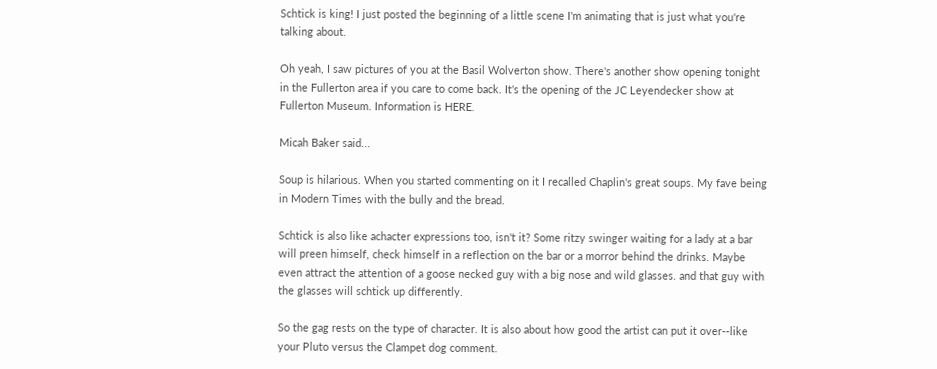Schtick is king! I just posted the beginning of a little scene I'm animating that is just what you're talking about.

Oh yeah, I saw pictures of you at the Basil Wolverton show. There's another show opening tonight in the Fullerton area if you care to come back. It's the opening of the JC Leyendecker show at Fullerton Museum. Information is HERE.

Micah Baker said...

Soup is hilarious. When you started commenting on it I recalled Chaplin's great soups. My fave being in Modern Times with the bully and the bread.

Schtick is also like achacter expressions too, isn't it? Some ritzy swinger waiting for a lady at a bar will preen himself, check himself in a reflection on the bar or a morror behind the drinks. Maybe even attract the attention of a goose necked guy with a big nose and wild glasses. and that guy with the glasses will schtick up differently.

So the gag rests on the type of character. It is also about how good the artist can put it over--like your Pluto versus the Clampet dog comment.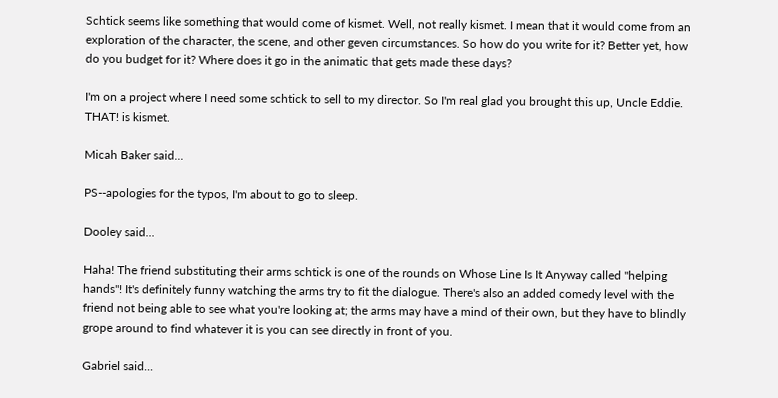Schtick seems like something that would come of kismet. Well, not really kismet. I mean that it would come from an exploration of the character, the scene, and other geven circumstances. So how do you write for it? Better yet, how do you budget for it? Where does it go in the animatic that gets made these days?

I'm on a project where I need some schtick to sell to my director. So I'm real glad you brought this up, Uncle Eddie. THAT! is kismet.

Micah Baker said...

PS--apologies for the typos, I'm about to go to sleep.

Dooley said...

Haha! The friend substituting their arms schtick is one of the rounds on Whose Line Is It Anyway called "helping hands"! It's definitely funny watching the arms try to fit the dialogue. There's also an added comedy level with the friend not being able to see what you're looking at; the arms may have a mind of their own, but they have to blindly grope around to find whatever it is you can see directly in front of you.

Gabriel said...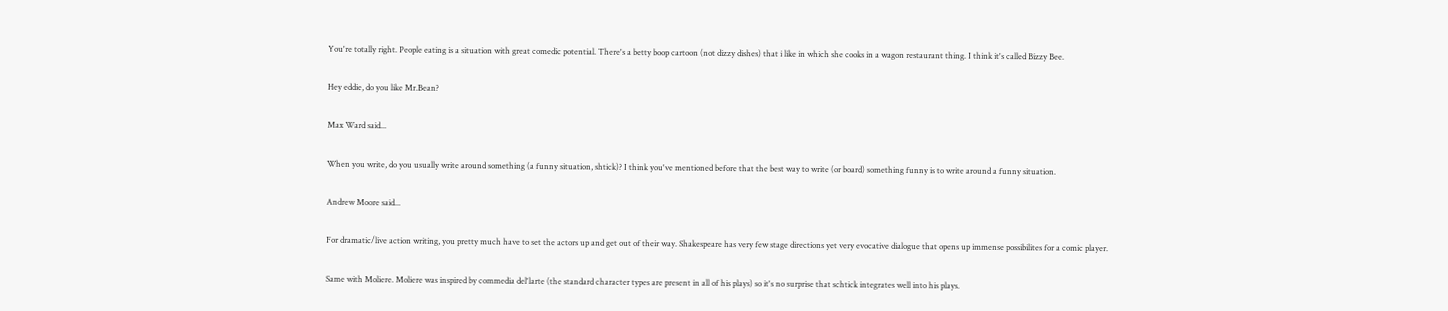You're totally right. People eating is a situation with great comedic potential. There's a betty boop cartoon (not dizzy dishes) that i like in which she cooks in a wagon restaurant thing. I think it's called Bizzy Bee.

Hey eddie, do you like Mr.Bean?

Max Ward said...

When you write, do you usually write around something (a funny situation, shtick)? I think you've mentioned before that the best way to write (or board) something funny is to write around a funny situation.

Andrew Moore said...

For dramatic/live action writing, you pretty much have to set the actors up and get out of their way. Shakespeare has very few stage directions yet very evocative dialogue that opens up immense possibilites for a comic player.

Same with Moliere. Moliere was inspired by commedia del'larte (the standard character types are present in all of his plays) so it's no surprise that schtick integrates well into his plays.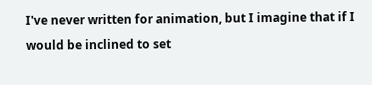I've never written for animation, but I imagine that if I would be inclined to set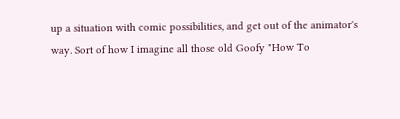up a situation with comic possibilities, and get out of the animator's way. Sort of how I imagine all those old Goofy "How To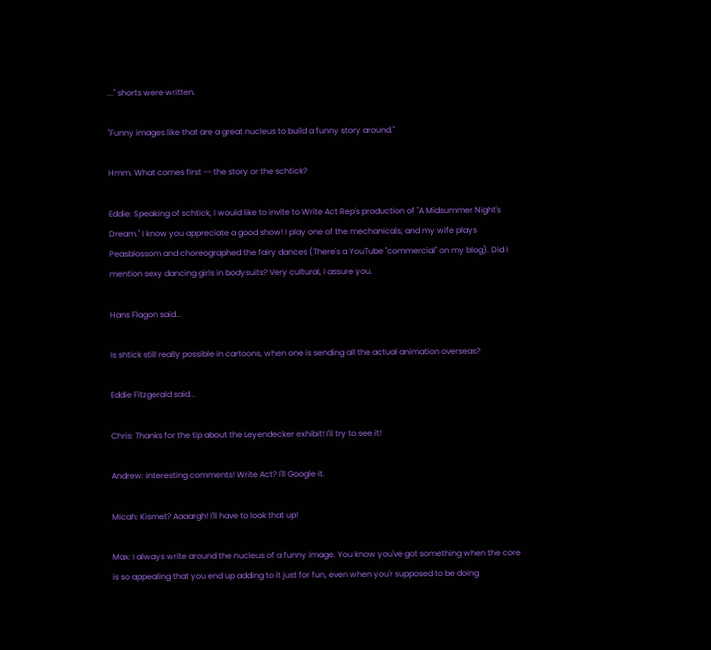..." shorts were written.

"Funny images like that are a great nucleus to build a funny story around."

Hmm. What comes first -- the story or the schtick?

Eddie: Speaking of schtick, I would like to invite to Write Act Rep's production of "A Midsummer Night's Dream." I know you appreciate a good show! I play one of the mechanicals, and my wife plays Peasblossom and choreographed the fairy dances (There's a YouTube "commercial" on my blog). Did I mention sexy dancing girls in bodysuits? Very cultural, I assure you.

Hans Flagon said...

Is shtick still really possible in cartoons, when one is sending all the actual animation overseas?

Eddie Fitzgerald said...

Chris: Thanks for the tip about the Leyendecker exhibit! I'll try to see it!

Andrew: Interesting comments! Write Act? I'll Google it.

Micah: Kismet? Aaaargh! I'll have to look that up!

Max: I always write around the nucleus of a funny image. You know you've got something when the core is so appealing that you end up adding to it just for fun, even when you'r supposed to be doing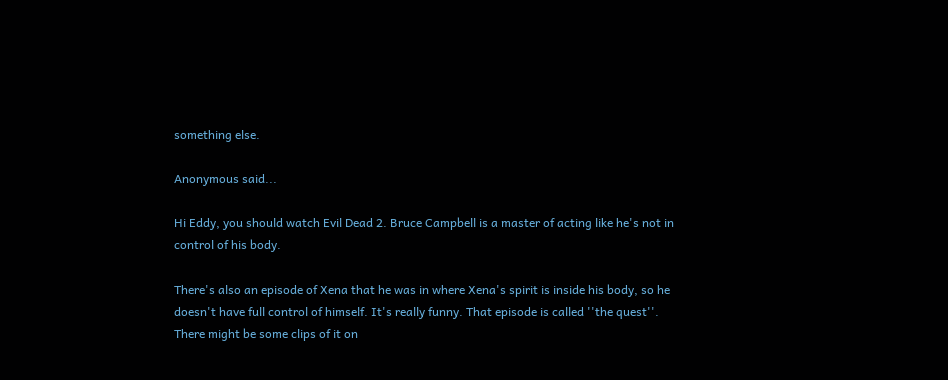something else.

Anonymous said...

Hi Eddy, you should watch Evil Dead 2. Bruce Campbell is a master of acting like he's not in control of his body.

There's also an episode of Xena that he was in where Xena's spirit is inside his body, so he doesn't have full control of himself. It's really funny. That episode is called ''the quest''. There might be some clips of it on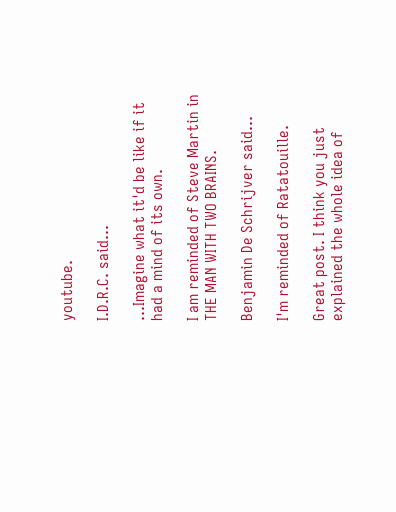youtube.

I.D.R.C. said...

...Imagine what it'd be like if it had a mind of its own.

I am reminded of Steve Martin in THE MAN WITH TWO BRAINS.

Benjamin De Schrijver said...

I'm reminded of Ratatouille.

Great post. I think you just explained the whole idea of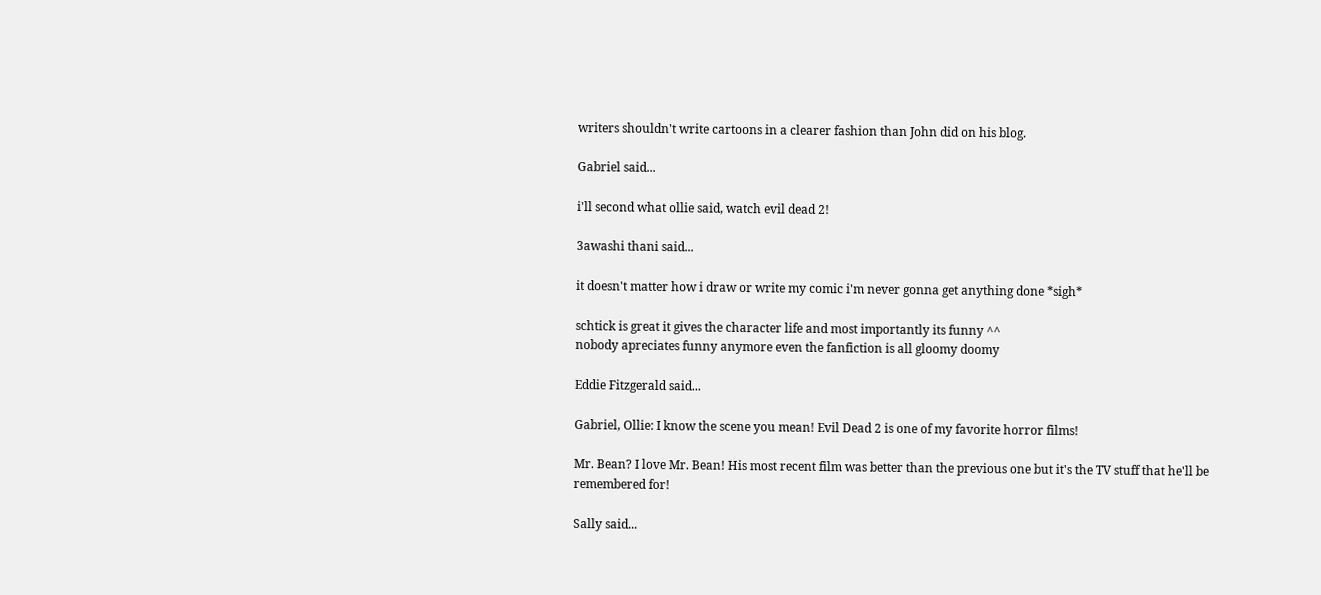writers shouldn't write cartoons in a clearer fashion than John did on his blog.

Gabriel said...

i'll second what ollie said, watch evil dead 2!

3awashi thani said...

it doesn't matter how i draw or write my comic i'm never gonna get anything done *sigh*

schtick is great it gives the character life and most importantly its funny ^^
nobody apreciates funny anymore even the fanfiction is all gloomy doomy

Eddie Fitzgerald said...

Gabriel, Ollie: I know the scene you mean! Evil Dead 2 is one of my favorite horror films!

Mr. Bean? I love Mr. Bean! His most recent film was better than the previous one but it's the TV stuff that he'll be remembered for!

Sally said...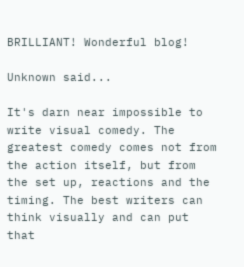BRILLIANT! Wonderful blog!

Unknown said...

It's darn near impossible to write visual comedy. The greatest comedy comes not from the action itself, but from the set up, reactions and the timing. The best writers can think visually and can put that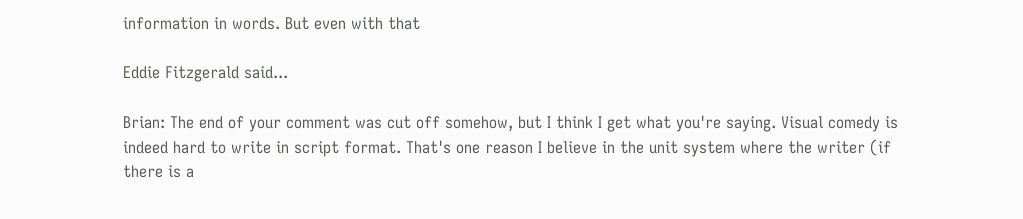information in words. But even with that

Eddie Fitzgerald said...

Brian: The end of your comment was cut off somehow, but I think I get what you're saying. Visual comedy is indeed hard to write in script format. That's one reason I believe in the unit system where the writer (if there is a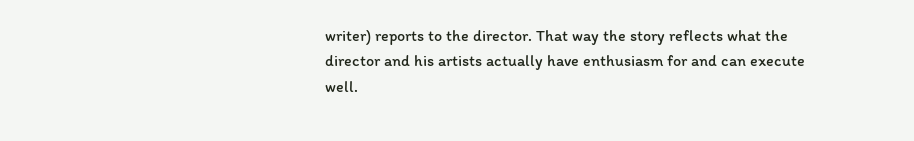writer) reports to the director. That way the story reflects what the director and his artists actually have enthusiasm for and can execute well.